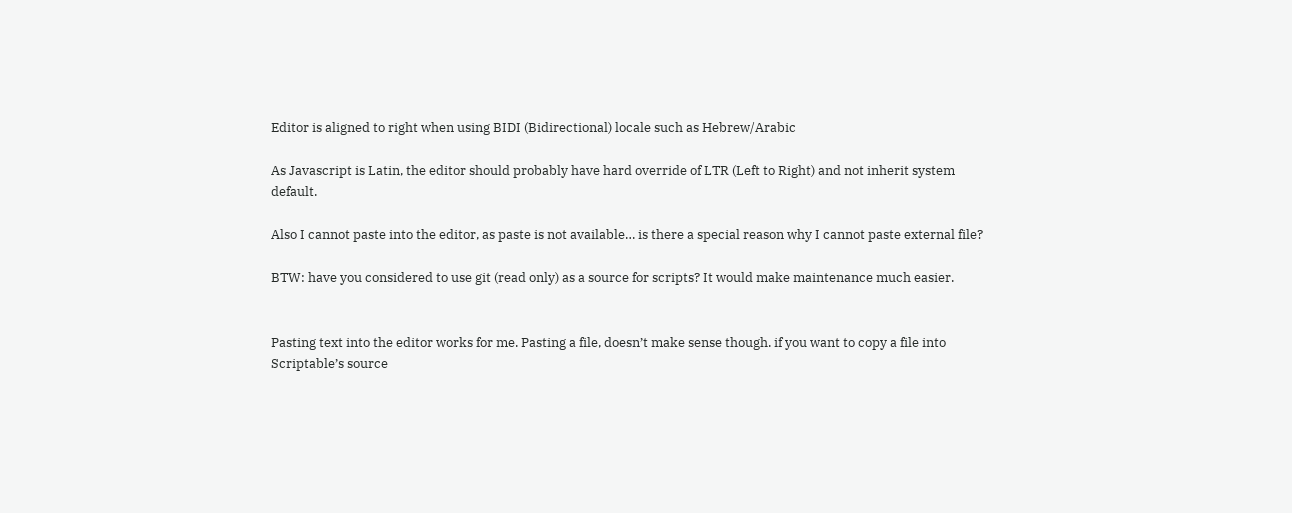Editor is aligned to right when using BIDI (Bidirectional) locale such as Hebrew/Arabic

As Javascript is Latin, the editor should probably have hard override of LTR (Left to Right) and not inherit system default.

Also I cannot paste into the editor, as paste is not available… is there a special reason why I cannot paste external file?

BTW: have you considered to use git (read only) as a source for scripts? It would make maintenance much easier.


Pasting text into the editor works for me. Pasting a file, doesn’t make sense though. if you want to copy a file into Scriptable’s source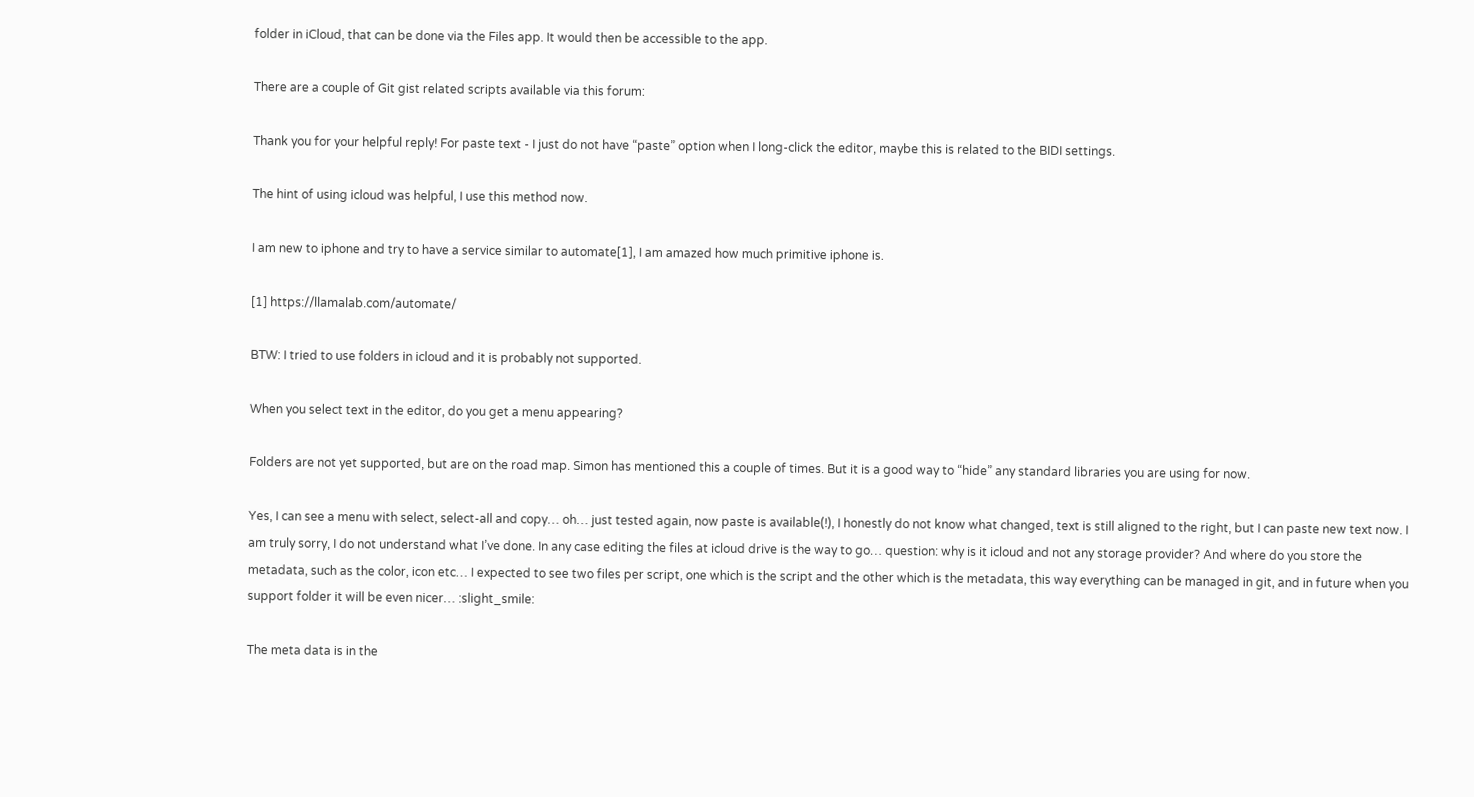folder in iCloud, that can be done via the Files app. It would then be accessible to the app.

There are a couple of Git gist related scripts available via this forum:

Thank you for your helpful reply! For paste text - I just do not have “paste” option when I long-click the editor, maybe this is related to the BIDI settings.

The hint of using icloud was helpful, I use this method now.

I am new to iphone and try to have a service similar to automate[1], I am amazed how much primitive iphone is.

[1] https://llamalab.com/automate/

BTW: I tried to use folders in icloud and it is probably not supported.

When you select text in the editor, do you get a menu appearing?

Folders are not yet supported, but are on the road map. Simon has mentioned this a couple of times. But it is a good way to “hide” any standard libraries you are using for now.

Yes, I can see a menu with select, select-all and copy… oh… just tested again, now paste is available(!), I honestly do not know what changed, text is still aligned to the right, but I can paste new text now. I am truly sorry, I do not understand what I’ve done. In any case editing the files at icloud drive is the way to go… question: why is it icloud and not any storage provider? And where do you store the metadata, such as the color, icon etc… I expected to see two files per script, one which is the script and the other which is the metadata, this way everything can be managed in git, and in future when you support folder it will be even nicer… :slight_smile:

The meta data is in the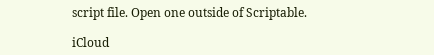script file. Open one outside of Scriptable.

iCloud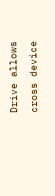Drive allows cross device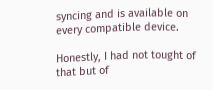syncing and is available on every compatible device.

Honestly, I had not tought of that but of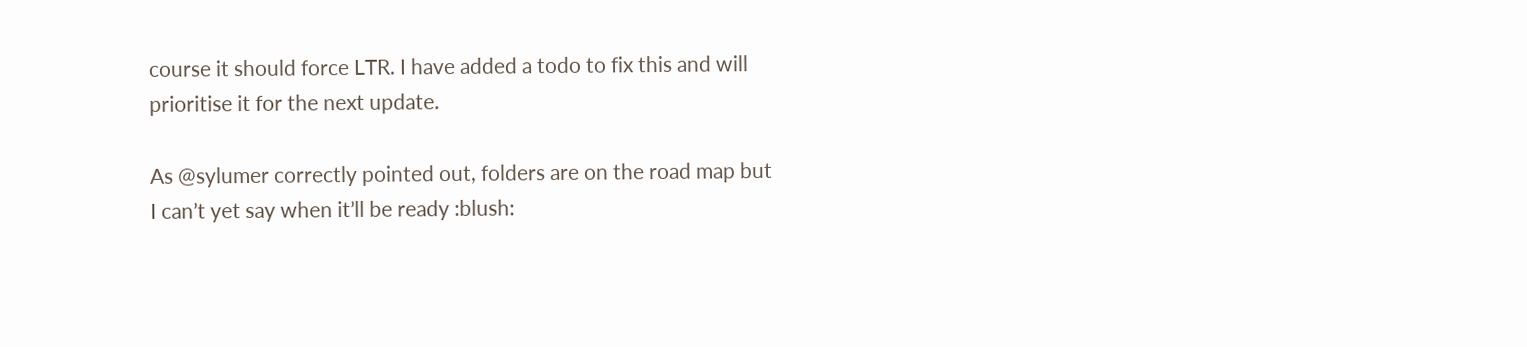course it should force LTR. I have added a todo to fix this and will prioritise it for the next update.

As @sylumer correctly pointed out, folders are on the road map but I can’t yet say when it’ll be ready :blush: